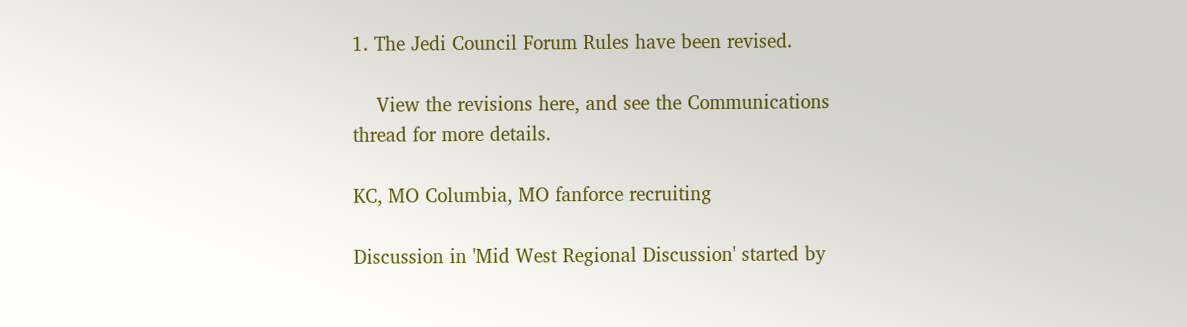1. The Jedi Council Forum Rules have been revised.

    View the revisions here, and see the Communications thread for more details.

KC, MO Columbia, MO fanforce recruiting

Discussion in 'Mid West Regional Discussion' started by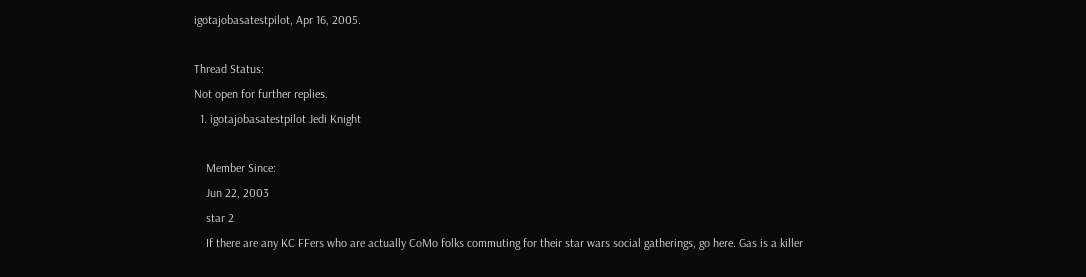igotajobasatestpilot, Apr 16, 2005.

Thread Status:
Not open for further replies.
  1. igotajobasatestpilot Jedi Knight

    Member Since:
    Jun 22, 2003
    star 2
    If there are any KC FFers who are actually CoMo folks commuting for their star wars social gatherings, go here. Gas is a killer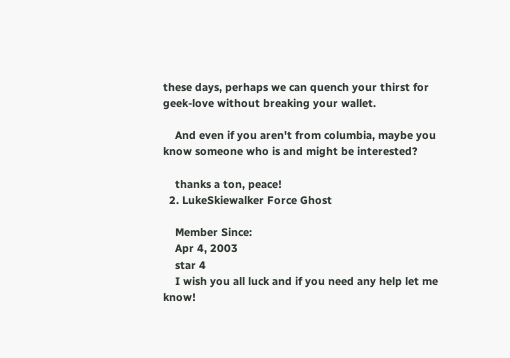these days, perhaps we can quench your thirst for geek-love without breaking your wallet.

    And even if you aren't from columbia, maybe you know someone who is and might be interested?

    thanks a ton, peace!
  2. LukeSkiewalker Force Ghost

    Member Since:
    Apr 4, 2003
    star 4
    I wish you all luck and if you need any help let me know!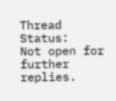Thread Status:
Not open for further replies.